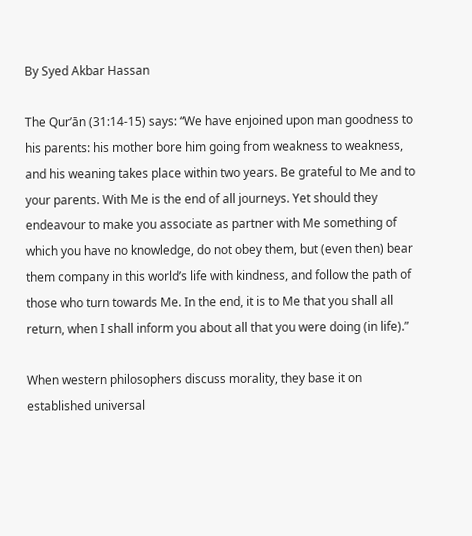By Syed Akbar Hassan

The Qur’ān (31:14-15) says: “We have enjoined upon man goodness to his parents: his mother bore him going from weakness to weakness, and his weaning takes place within two years. Be grateful to Me and to your parents. With Me is the end of all journeys. Yet should they endeavour to make you associate as partner with Me something of which you have no knowledge, do not obey them, but (even then) bear them company in this world’s life with kindness, and follow the path of those who turn towards Me. In the end, it is to Me that you shall all return, when I shall inform you about all that you were doing (in life).”

When western philosophers discuss morality, they base it on established universal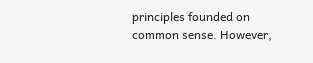principles founded on common sense. However,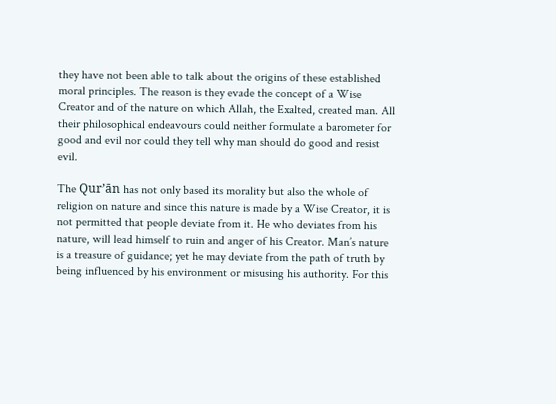they have not been able to talk about the origins of these established moral principles. The reason is they evade the concept of a Wise Creator and of the nature on which Allah, the Exalted, created man. All their philosophical endeavours could neither formulate a barometer for good and evil nor could they tell why man should do good and resist evil.

The Qur’ān has not only based its morality but also the whole of religion on nature and since this nature is made by a Wise Creator, it is not permitted that people deviate from it. He who deviates from his nature, will lead himself to ruin and anger of his Creator. Man’s nature is a treasure of guidance; yet he may deviate from the path of truth by being influenced by his environment or misusing his authority. For this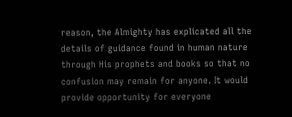reason, the Almighty has explicated all the details of guidance found in human nature through His prophets and books so that no confusion may remain for anyone. It would provide opportunity for everyone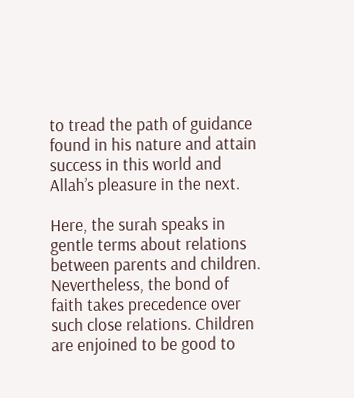to tread the path of guidance found in his nature and attain success in this world and Allah’s pleasure in the next.

Here, the surah speaks in gentle terms about relations between parents and children. Nevertheless, the bond of faith takes precedence over such close relations. Children are enjoined to be good to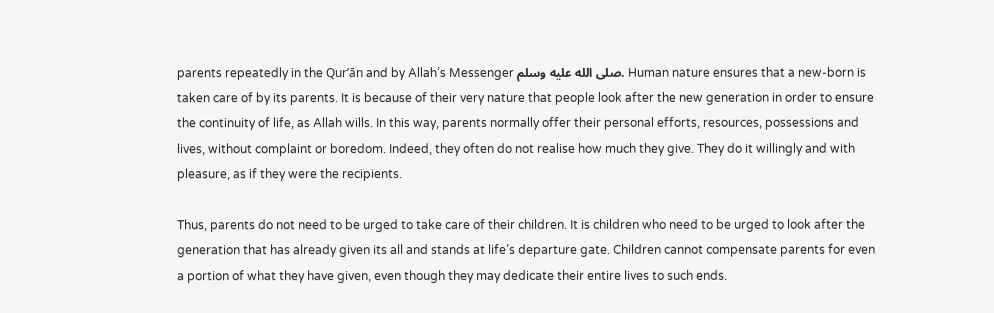parents repeatedly in the Qur’ān and by Allah’s Messenger صلى الله عليه وسلم. Human nature ensures that a new-born is taken care of by its parents. It is because of their very nature that people look after the new generation in order to ensure the continuity of life, as Allah wills. In this way, parents normally offer their personal efforts, resources, possessions and lives, without complaint or boredom. Indeed, they often do not realise how much they give. They do it willingly and with pleasure, as if they were the recipients.

Thus, parents do not need to be urged to take care of their children. It is children who need to be urged to look after the generation that has already given its all and stands at life’s departure gate. Children cannot compensate parents for even a portion of what they have given, even though they may dedicate their entire lives to such ends.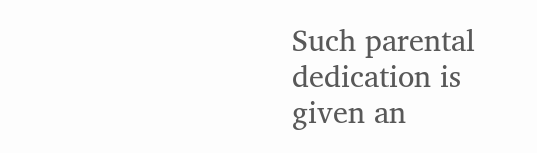Such parental dedication is given an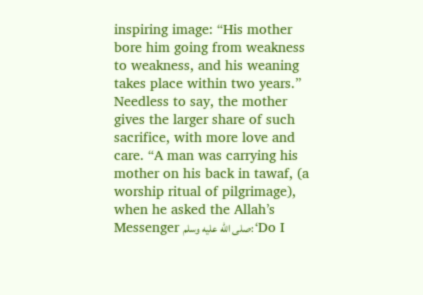inspiring image: “His mother bore him going from weakness to weakness, and his weaning takes place within two years.” Needless to say, the mother gives the larger share of such sacrifice, with more love and care. “A man was carrying his mother on his back in tawaf, (a worship ritual of pilgrimage), when he asked the Allah’s Messenger صلى الله عليه وسلم: ‘Do I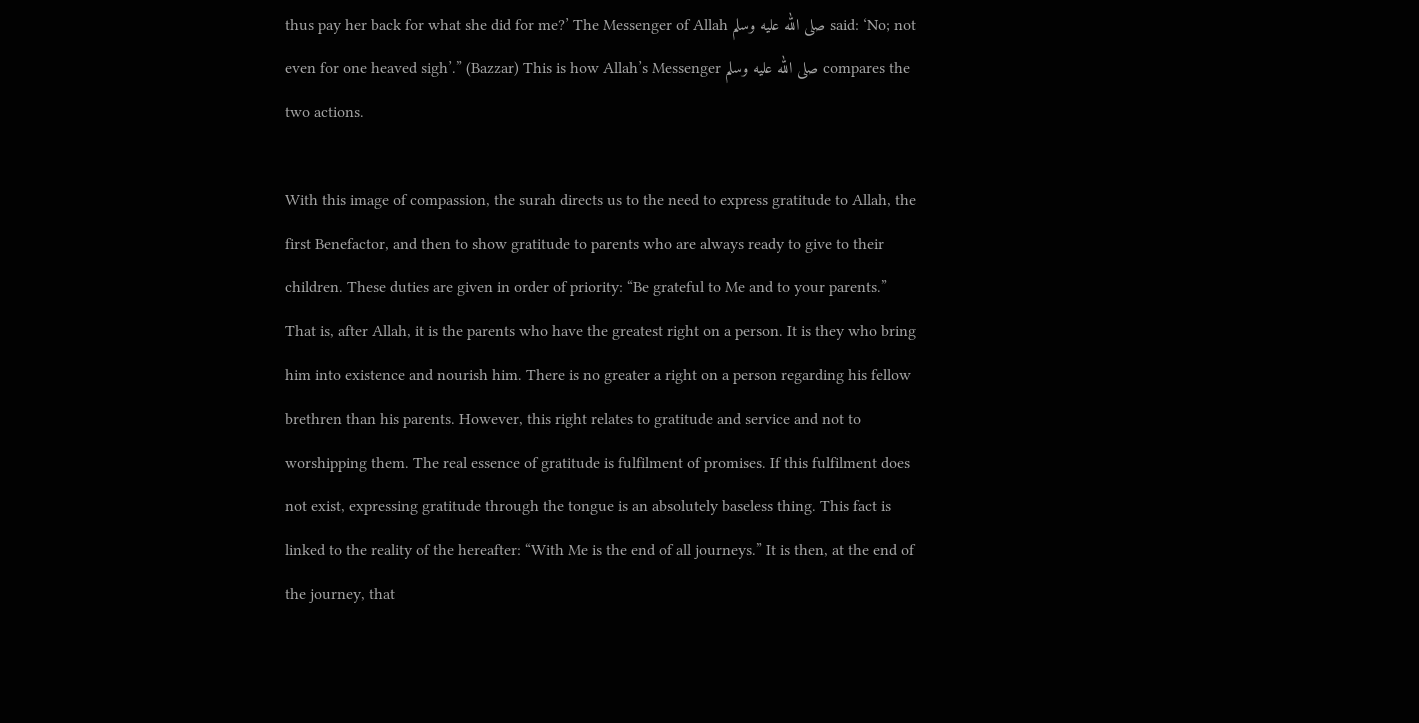thus pay her back for what she did for me?’ The Messenger of Allah صلى الله عليه وسلم said: ‘No; not even for one heaved sigh’.” (Bazzar) This is how Allah’s Messenger صلى الله عليه وسلم compares the two actions.

With this image of compassion, the surah directs us to the need to express gratitude to Allah, the first Benefactor, and then to show gratitude to parents who are always ready to give to their children. These duties are given in order of priority: “Be grateful to Me and to your parents.” That is, after Allah, it is the parents who have the greatest right on a person. It is they who bring him into existence and nourish him. There is no greater a right on a person regarding his fellow brethren than his parents. However, this right relates to gratitude and service and not to worshipping them. The real essence of gratitude is fulfilment of promises. If this fulfilment does not exist, expressing gratitude through the tongue is an absolutely baseless thing. This fact is linked to the reality of the hereafter: “With Me is the end of all journeys.” It is then, at the end of the journey, that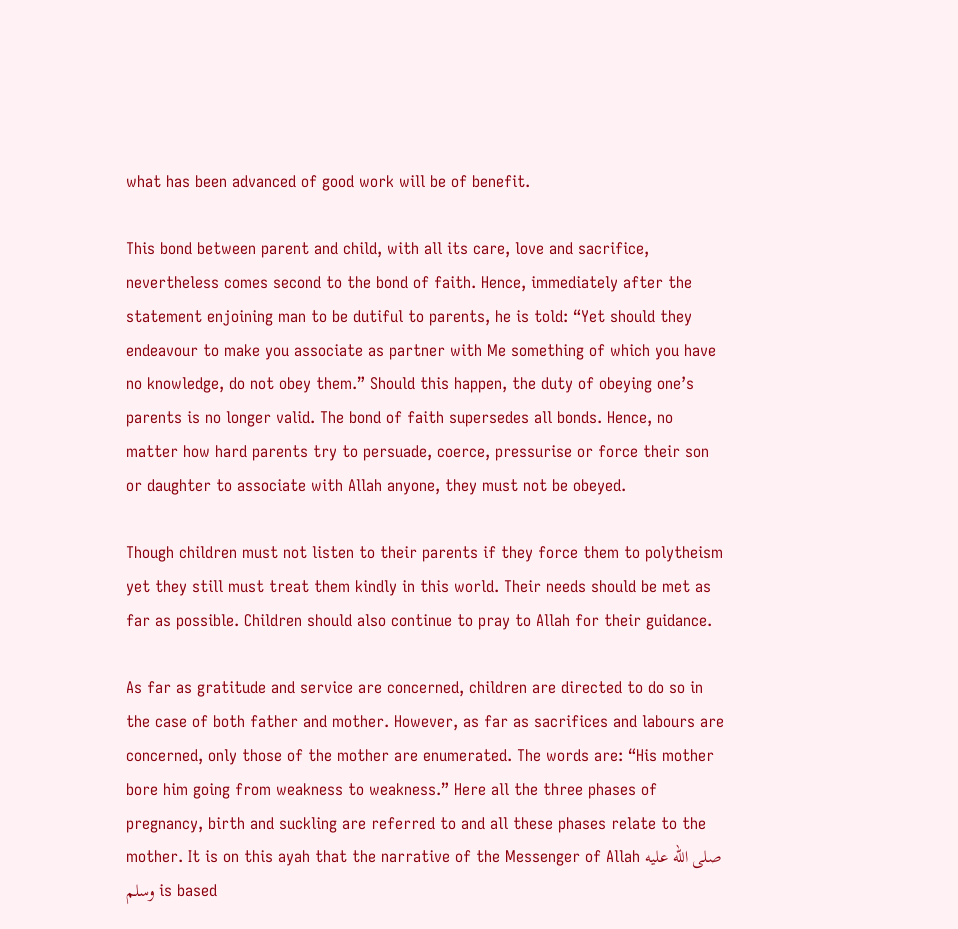what has been advanced of good work will be of benefit.

This bond between parent and child, with all its care, love and sacrifice, nevertheless comes second to the bond of faith. Hence, immediately after the statement enjoining man to be dutiful to parents, he is told: “Yet should they endeavour to make you associate as partner with Me something of which you have no knowledge, do not obey them.” Should this happen, the duty of obeying one’s parents is no longer valid. The bond of faith supersedes all bonds. Hence, no matter how hard parents try to persuade, coerce, pressurise or force their son or daughter to associate with Allah anyone, they must not be obeyed.

Though children must not listen to their parents if they force them to polytheism yet they still must treat them kindly in this world. Their needs should be met as far as possible. Children should also continue to pray to Allah for their guidance.

As far as gratitude and service are concerned, children are directed to do so in the case of both father and mother. However, as far as sacrifices and labours are concerned, only those of the mother are enumerated. The words are: “His mother bore him going from weakness to weakness.” Here all the three phases of pregnancy, birth and suckling are referred to and all these phases relate to the mother. It is on this ayah that the narrative of the Messenger of Allah صلى الله عليه وسلم is based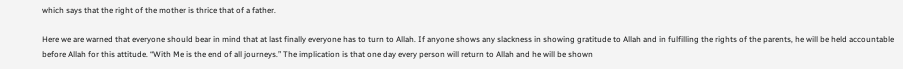which says that the right of the mother is thrice that of a father.

Here we are warned that everyone should bear in mind that at last finally everyone has to turn to Allah. If anyone shows any slackness in showing gratitude to Allah and in fulfilling the rights of the parents, he will be held accountable before Allah for this attitude. “With Me is the end of all journeys.” The implication is that one day every person will return to Allah and he will be shown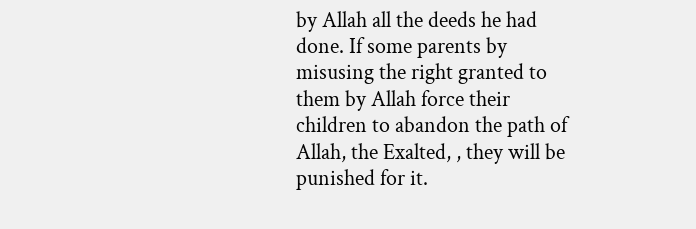by Allah all the deeds he had done. If some parents by misusing the right granted to them by Allah force their children to abandon the path of Allah, the Exalted, , they will be punished for it.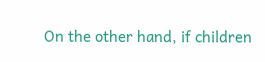On the other hand, if children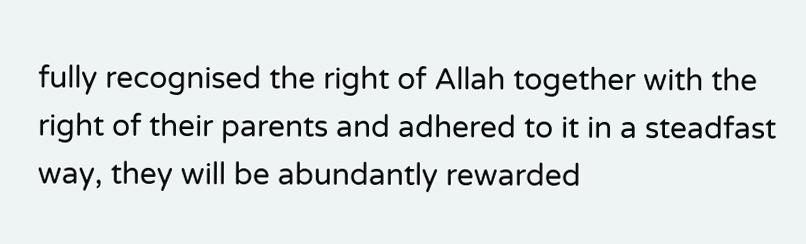fully recognised the right of Allah together with the right of their parents and adhered to it in a steadfast way, they will be abundantly rewarded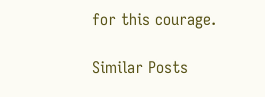for this courage.

Similar Posts